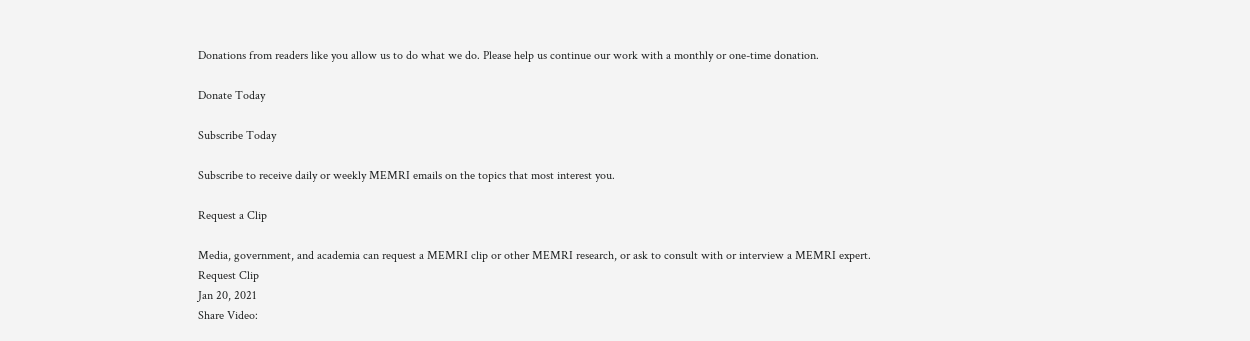Donations from readers like you allow us to do what we do. Please help us continue our work with a monthly or one-time donation.

Donate Today

Subscribe Today

Subscribe to receive daily or weekly MEMRI emails on the topics that most interest you.

Request a Clip

Media, government, and academia can request a MEMRI clip or other MEMRI research, or ask to consult with or interview a MEMRI expert.
Request Clip
Jan 20, 2021
Share Video: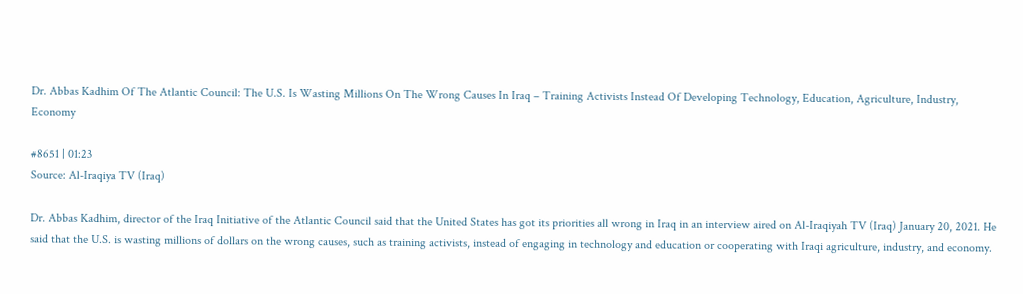Dr. Abbas Kadhim Of The Atlantic Council: The U.S. Is Wasting Millions On The Wrong Causes In Iraq – Training Activists Instead Of Developing Technology, Education, Agriculture, Industry, Economy

#8651 | 01:23
Source: Al-Iraqiya TV (Iraq)

Dr. Abbas Kadhim, director of the Iraq Initiative of the Atlantic Council said that the United States has got its priorities all wrong in Iraq in an interview aired on Al-Iraqiyah TV (Iraq) January 20, 2021. He said that the U.S. is wasting millions of dollars on the wrong causes, such as training activists, instead of engaging in technology and education or cooperating with Iraqi agriculture, industry, and economy.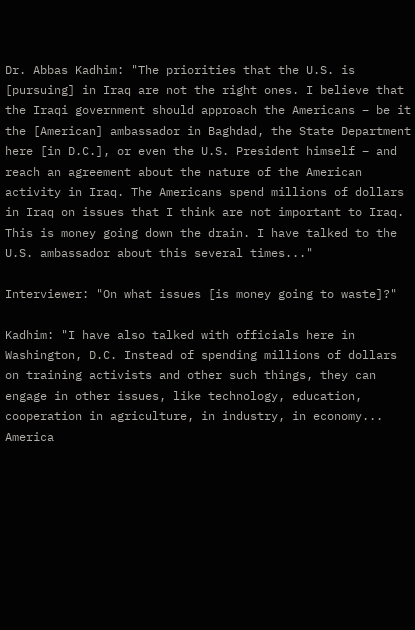Dr. Abbas Kadhim: "The priorities that the U.S. is [pursuing] in Iraq are not the right ones. I believe that the Iraqi government should approach the Americans – be it the [American] ambassador in Baghdad, the State Department here [in D.C.], or even the U.S. President himself – and reach an agreement about the nature of the American activity in Iraq. The Americans spend millions of dollars in Iraq on issues that I think are not important to Iraq. This is money going down the drain. I have talked to the U.S. ambassador about this several times..."

Interviewer: "On what issues [is money going to waste]?"

Kadhim: "I have also talked with officials here in Washington, D.C. Instead of spending millions of dollars on training activists and other such things, they can engage in other issues, like technology, education, cooperation in agriculture, in industry, in economy... America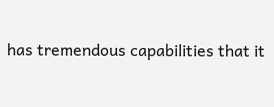has tremendous capabilities that it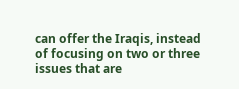can offer the Iraqis, instead of focusing on two or three issues that are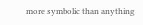more symbolic than anything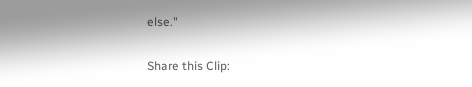else."

Share this Clip: